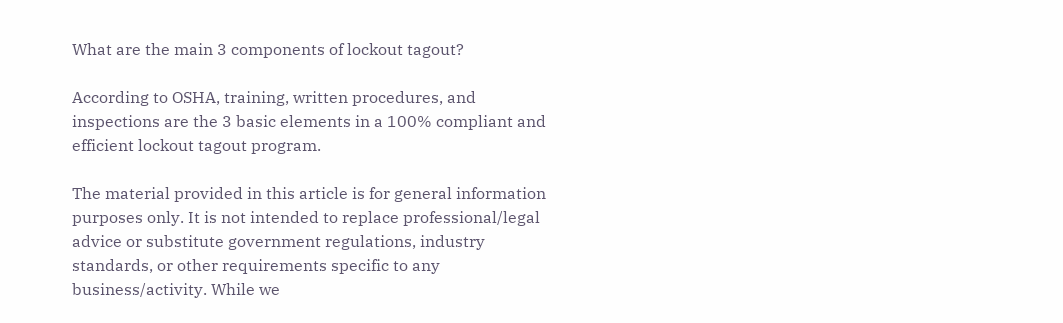What are the main 3 components of lockout tagout?

According to OSHA, training, written procedures, and inspections are the 3 basic elements in a 100% compliant and efficient lockout tagout program.

The material provided in this article is for general information purposes only. It is not intended to replace professional/legal advice or substitute government regulations, industry standards, or other requirements specific to any business/activity. While we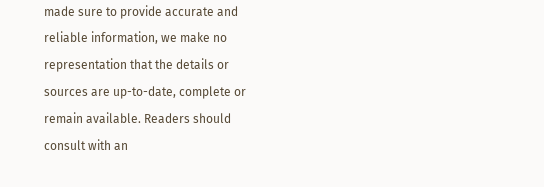made sure to provide accurate and reliable information, we make no representation that the details or sources are up-to-date, complete or remain available. Readers should consult with an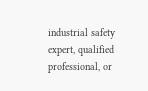industrial safety expert, qualified professional, or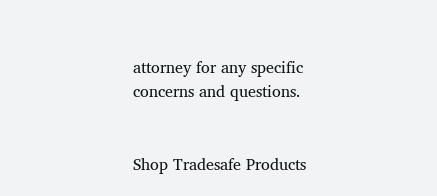attorney for any specific concerns and questions.


Shop Tradesafe Products